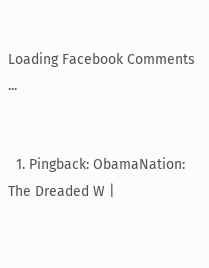Loading Facebook Comments ...


  1. Pingback: ObamaNation: The Dreaded W |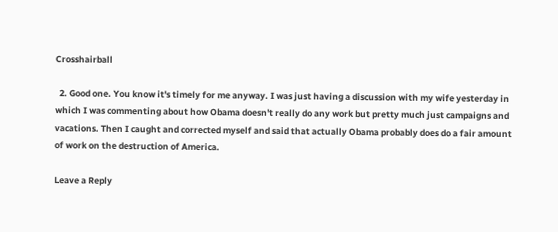Crosshairball

  2. Good one. You know it's timely for me anyway. I was just having a discussion with my wife yesterday in which I was commenting about how Obama doesn't really do any work but pretty much just campaigns and vacations. Then I caught and corrected myself and said that actually Obama probably does do a fair amount of work on the destruction of America.

Leave a Reply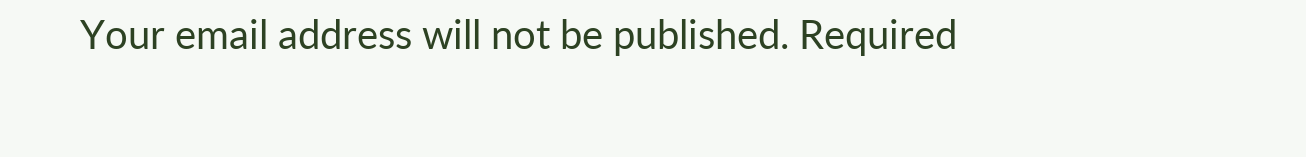Your email address will not be published. Required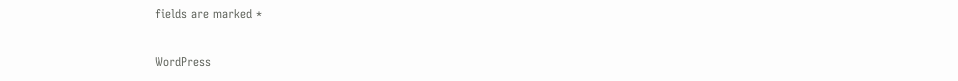fields are marked *

WordPress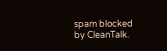spam blocked by CleanTalk.